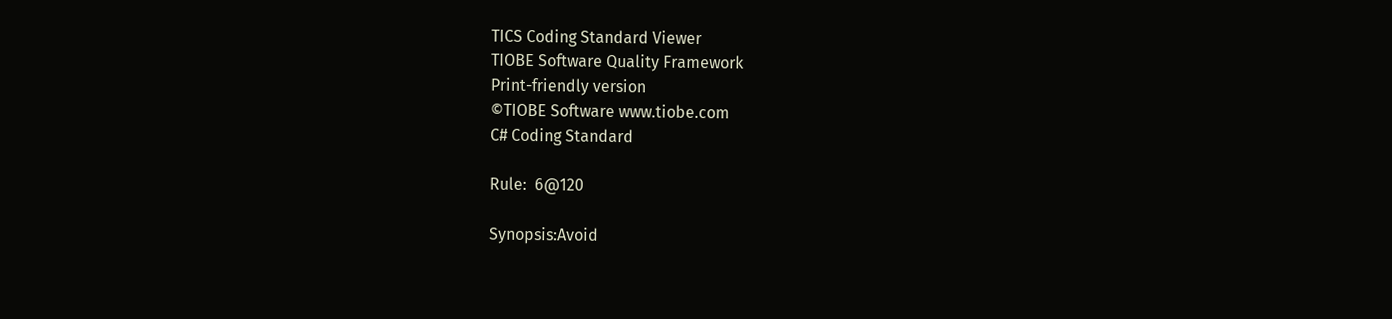TICS Coding Standard Viewer
TIOBE Software Quality Framework
Print-friendly version
©TIOBE Software www.tiobe.com
C# Coding Standard

Rule:  6@120

Synopsis:Avoid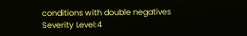conditions with double negatives
Severity Level:4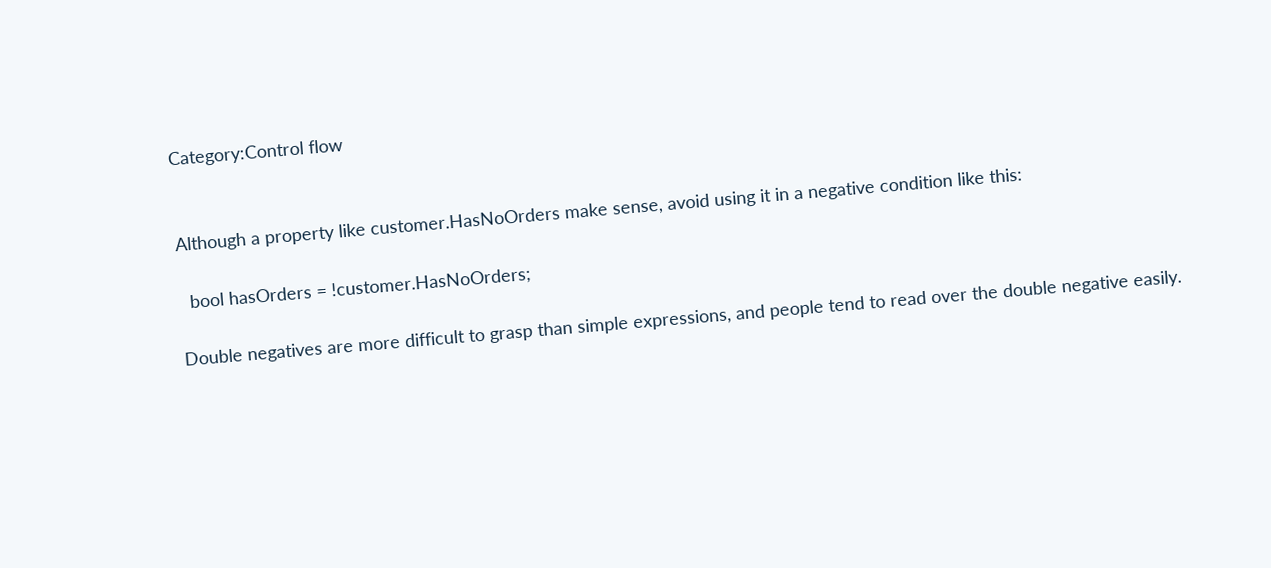Category:Control flow


Although a property like customer.HasNoOrders make sense, avoid using it in a negative condition like this:

  bool hasOrders = !customer.HasNoOrders;

Double negatives are more difficult to grasp than simple expressions, and people tend to read over the double negative easily.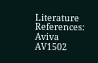Literature References:
Aviva AV1502